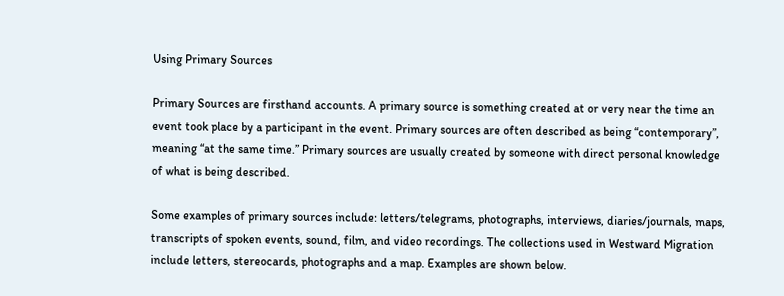Using Primary Sources

Primary Sources are firsthand accounts. A primary source is something created at or very near the time an event took place by a participant in the event. Primary sources are often described as being “contemporary”, meaning “at the same time.” Primary sources are usually created by someone with direct personal knowledge of what is being described.

Some examples of primary sources include: letters/telegrams, photographs, interviews, diaries/journals, maps, transcripts of spoken events, sound, film, and video recordings. The collections used in Westward Migration include letters, stereocards, photographs and a map. Examples are shown below.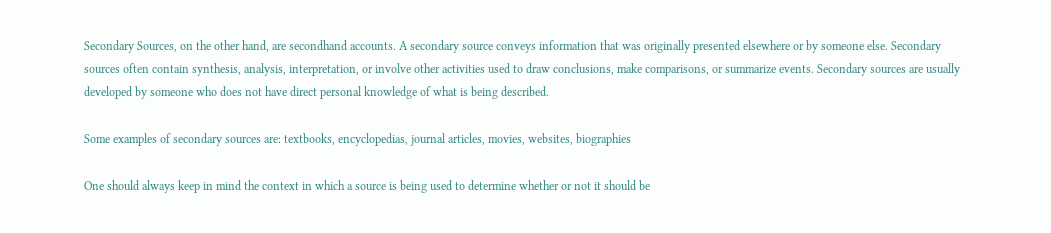Secondary Sources, on the other hand, are secondhand accounts. A secondary source conveys information that was originally presented elsewhere or by someone else. Secondary sources often contain synthesis, analysis, interpretation, or involve other activities used to draw conclusions, make comparisons, or summarize events. Secondary sources are usually developed by someone who does not have direct personal knowledge of what is being described.

Some examples of secondary sources are: textbooks, encyclopedias, journal articles, movies, websites, biographies

One should always keep in mind the context in which a source is being used to determine whether or not it should be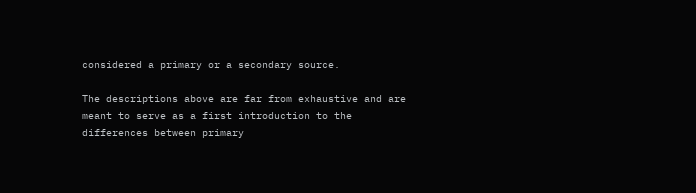considered a primary or a secondary source.

The descriptions above are far from exhaustive and are meant to serve as a first introduction to the differences between primary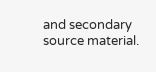and secondary source material.